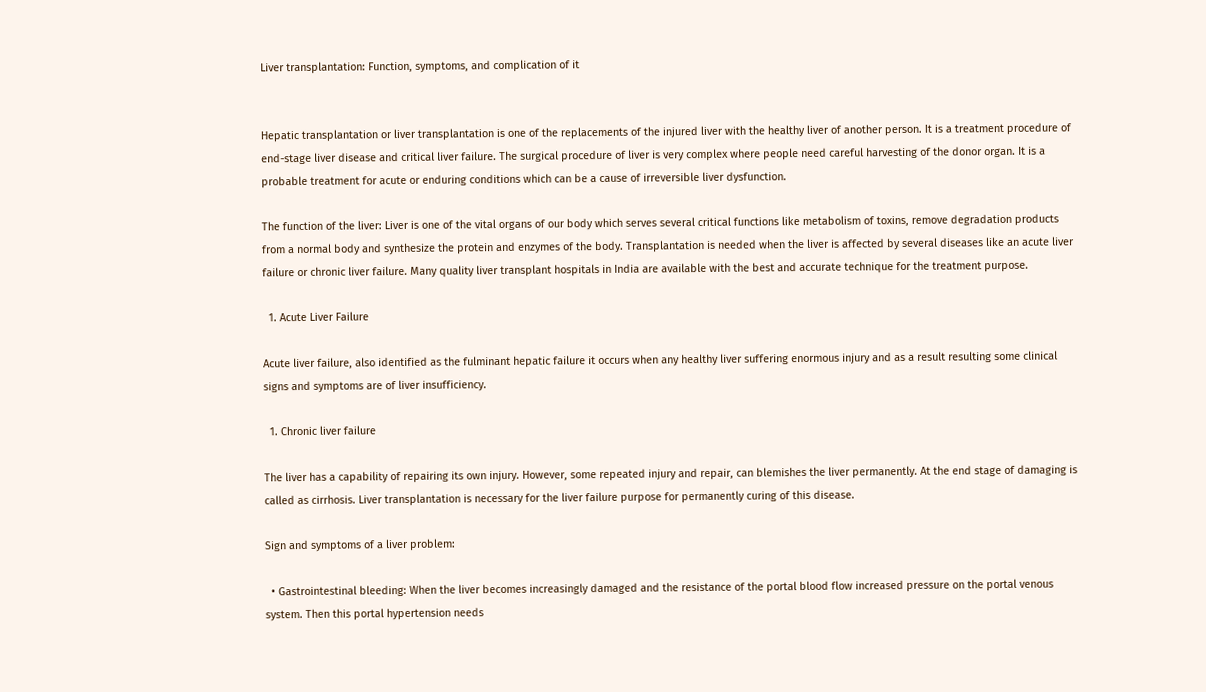Liver transplantation: Function, symptoms, and complication of it


Hepatic transplantation or liver transplantation is one of the replacements of the injured liver with the healthy liver of another person. It is a treatment procedure of end-stage liver disease and critical liver failure. The surgical procedure of liver is very complex where people need careful harvesting of the donor organ. It is a probable treatment for acute or enduring conditions which can be a cause of irreversible liver dysfunction.

The function of the liver: Liver is one of the vital organs of our body which serves several critical functions like metabolism of toxins, remove degradation products from a normal body and synthesize the protein and enzymes of the body. Transplantation is needed when the liver is affected by several diseases like an acute liver failure or chronic liver failure. Many quality liver transplant hospitals in India are available with the best and accurate technique for the treatment purpose.

  1. Acute Liver Failure

Acute liver failure, also identified as the fulminant hepatic failure it occurs when any healthy liver suffering enormous injury and as a result resulting some clinical signs and symptoms are of liver insufficiency.

  1. Chronic liver failure

The liver has a capability of repairing its own injury. However, some repeated injury and repair, can blemishes the liver permanently. At the end stage of damaging is called as cirrhosis. Liver transplantation is necessary for the liver failure purpose for permanently curing of this disease.

Sign and symptoms of a liver problem:

  • Gastrointestinal bleeding: When the liver becomes increasingly damaged and the resistance of the portal blood flow increased pressure on the portal venous system. Then this portal hypertension needs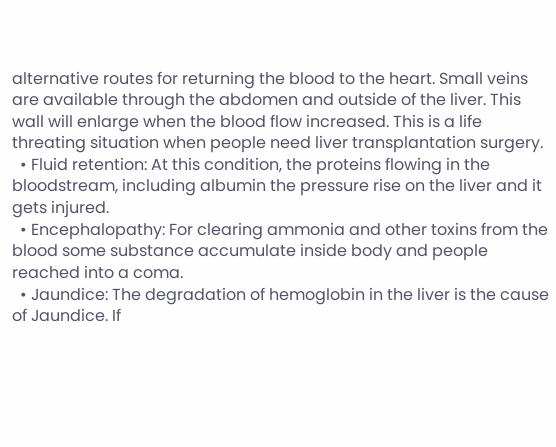alternative routes for returning the blood to the heart. Small veins are available through the abdomen and outside of the liver. This wall will enlarge when the blood flow increased. This is a life threating situation when people need liver transplantation surgery.
  • Fluid retention: At this condition, the proteins flowing in the bloodstream, including albumin the pressure rise on the liver and it gets injured.
  • Encephalopathy: For clearing ammonia and other toxins from the blood some substance accumulate inside body and people reached into a coma.
  • Jaundice: The degradation of hemoglobin in the liver is the cause of Jaundice. If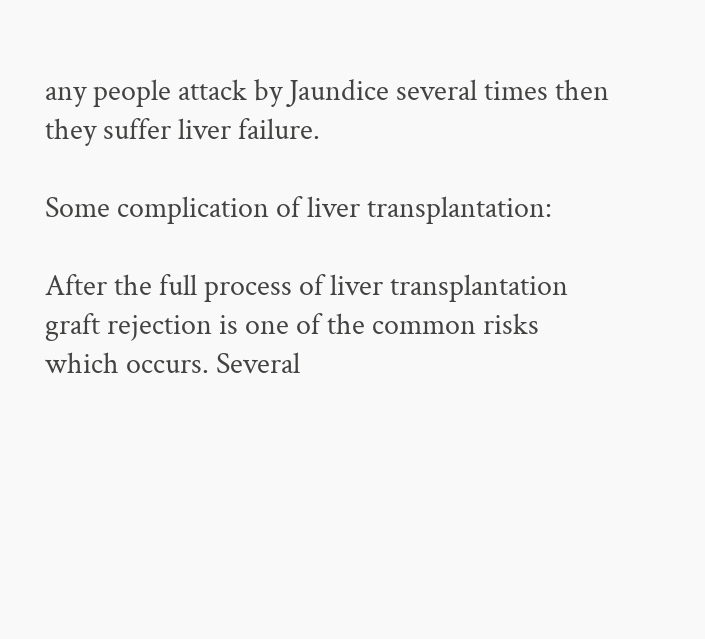any people attack by Jaundice several times then they suffer liver failure.

Some complication of liver transplantation:

After the full process of liver transplantation graft rejection is one of the common risks which occurs. Several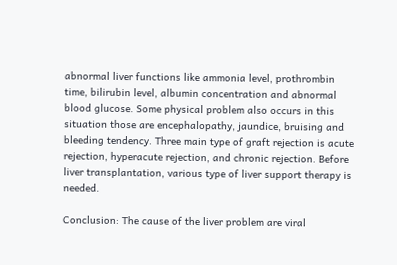abnormal liver functions like ammonia level, prothrombin time, bilirubin level, albumin concentration and abnormal blood glucose. Some physical problem also occurs in this situation those are encephalopathy, jaundice, bruising and bleeding tendency. Three main type of graft rejection is acute rejection, hyperacute rejection, and chronic rejection. Before liver transplantation, various type of liver support therapy is needed.

Conclusion: The cause of the liver problem are viral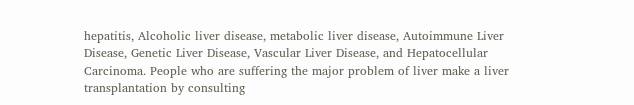hepatitis, Alcoholic liver disease, metabolic liver disease, Autoimmune Liver Disease, Genetic Liver Disease, Vascular Liver Disease, and Hepatocellular Carcinoma. People who are suffering the major problem of liver make a liver transplantation by consulting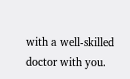with a well-skilled doctor with you.